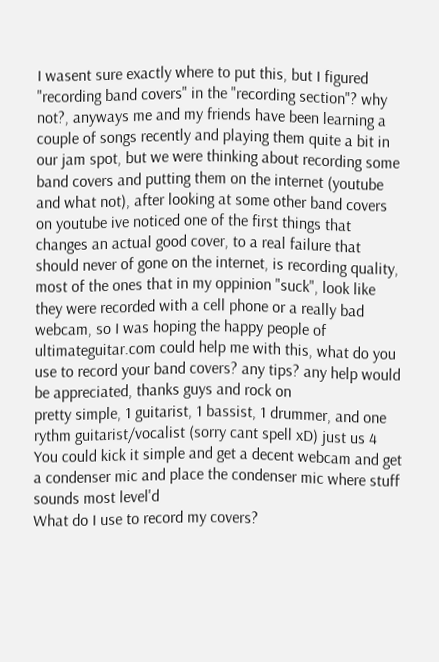I wasent sure exactly where to put this, but I figured "recording band covers" in the "recording section"? why not?, anyways me and my friends have been learning a couple of songs recently and playing them quite a bit in our jam spot, but we were thinking about recording some band covers and putting them on the internet (youtube and what not), after looking at some other band covers on youtube ive noticed one of the first things that changes an actual good cover, to a real failure that should never of gone on the internet, is recording quality, most of the ones that in my oppinion "suck", look like they were recorded with a cell phone or a really bad webcam, so I was hoping the happy people of ultimateguitar.com could help me with this, what do you use to record your band covers? any tips? any help would be appreciated, thanks guys and rock on
pretty simple, 1 guitarist, 1 bassist, 1 drummer, and one rythm guitarist/vocalist (sorry cant spell xD) just us 4
You could kick it simple and get a decent webcam and get a condenser mic and place the condenser mic where stuff sounds most level'd
What do I use to record my covers?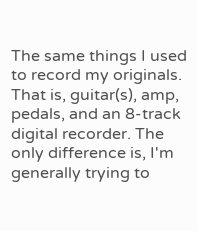The same things I used to record my originals. That is, guitar(s), amp, pedals, and an 8-track digital recorder. The only difference is, I'm generally trying to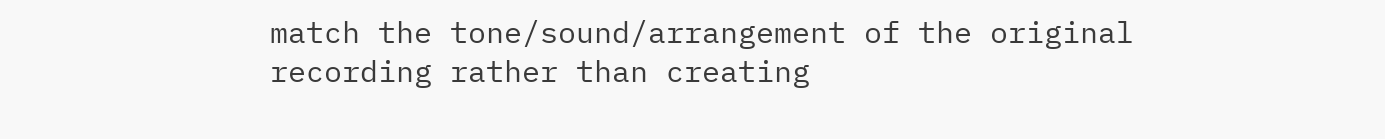match the tone/sound/arrangement of the original recording rather than creating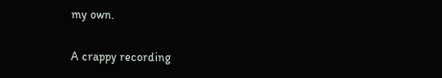my own.

A crappy recording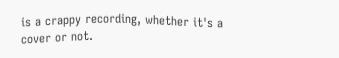is a crappy recording, whether it's a cover or not.